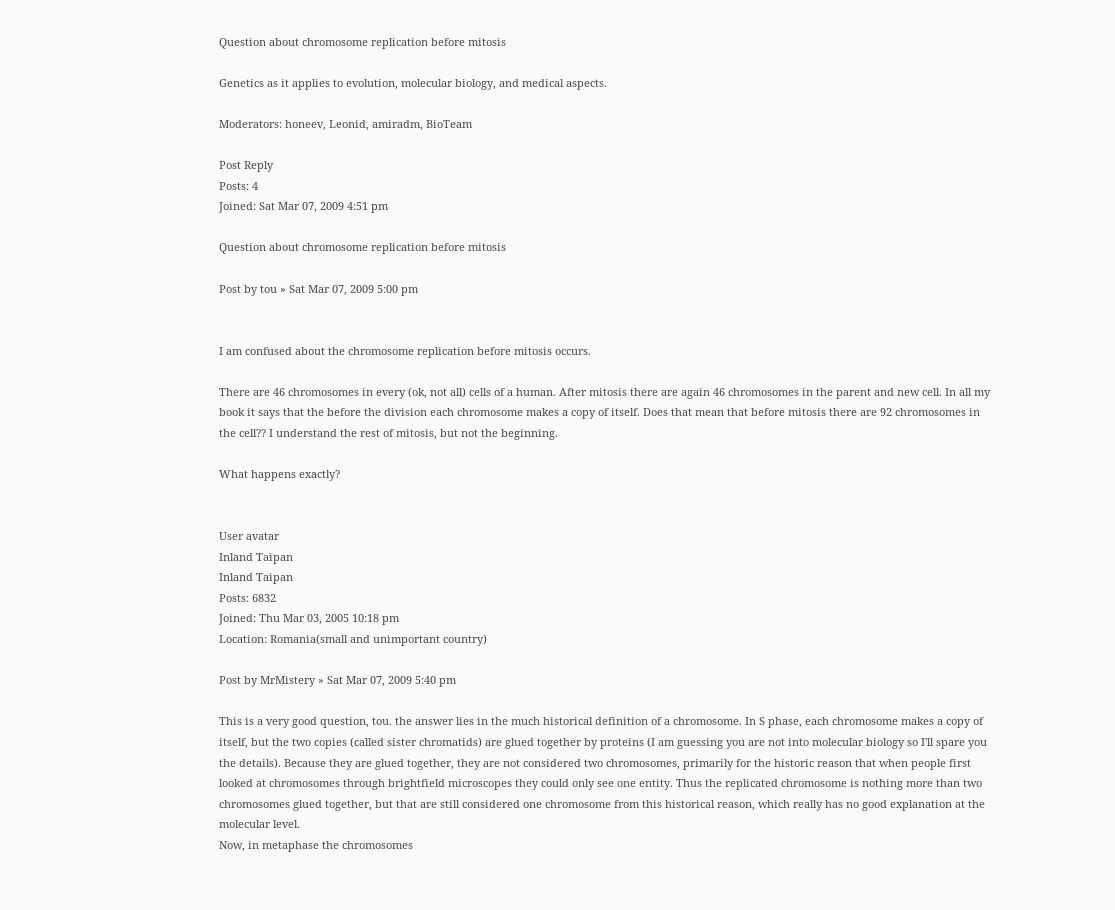Question about chromosome replication before mitosis

Genetics as it applies to evolution, molecular biology, and medical aspects.

Moderators: honeev, Leonid, amiradm, BioTeam

Post Reply
Posts: 4
Joined: Sat Mar 07, 2009 4:51 pm

Question about chromosome replication before mitosis

Post by tou » Sat Mar 07, 2009 5:00 pm


I am confused about the chromosome replication before mitosis occurs.

There are 46 chromosomes in every (ok, not all) cells of a human. After mitosis there are again 46 chromosomes in the parent and new cell. In all my book it says that the before the division each chromosome makes a copy of itself. Does that mean that before mitosis there are 92 chromosomes in the cell?? I understand the rest of mitosis, but not the beginning.

What happens exactly?


User avatar
Inland Taipan
Inland Taipan
Posts: 6832
Joined: Thu Mar 03, 2005 10:18 pm
Location: Romania(small and unimportant country)

Post by MrMistery » Sat Mar 07, 2009 5:40 pm

This is a very good question, tou. the answer lies in the much historical definition of a chromosome. In S phase, each chromosome makes a copy of itself, but the two copies (called sister chromatids) are glued together by proteins (I am guessing you are not into molecular biology so I'll spare you the details). Because they are glued together, they are not considered two chromosomes, primarily for the historic reason that when people first looked at chromosomes through brightfield microscopes they could only see one entity. Thus the replicated chromosome is nothing more than two chromosomes glued together, but that are still considered one chromosome from this historical reason, which really has no good explanation at the molecular level.
Now, in metaphase the chromosomes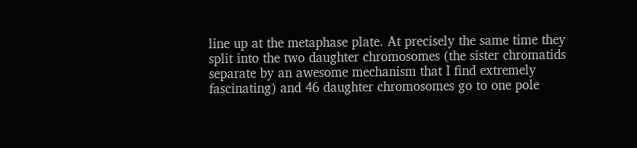line up at the metaphase plate. At precisely the same time they split into the two daughter chromosomes (the sister chromatids separate by an awesome mechanism that I find extremely fascinating) and 46 daughter chromosomes go to one pole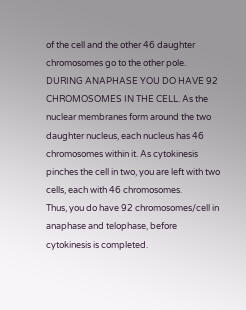of the cell and the other 46 daughter chromosomes go to the other pole. DURING ANAPHASE YOU DO HAVE 92 CHROMOSOMES IN THE CELL. As the nuclear membranes form around the two daughter nucleus, each nucleus has 46 chromosomes within it. As cytokinesis pinches the cell in two, you are left with two cells, each with 46 chromosomes.
Thus, you do have 92 chromosomes/cell in anaphase and telophase, before cytokinesis is completed.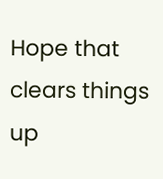Hope that clears things up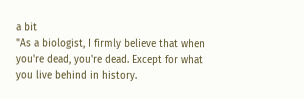a bit
"As a biologist, I firmly believe that when you're dead, you're dead. Except for what you live behind in history.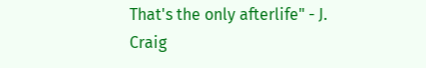That's the only afterlife" - J. Craig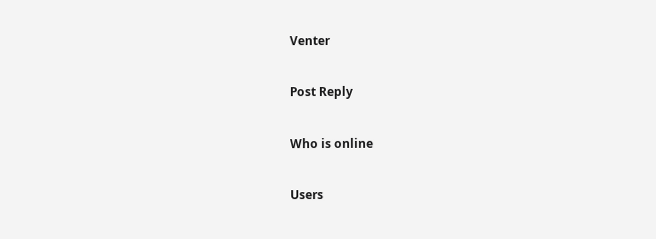Venter

Post Reply

Who is online

Users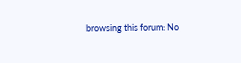browsing this forum: No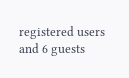registered users and 6 guests